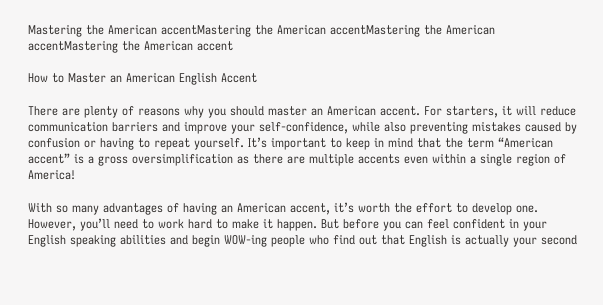Mastering the American accentMastering the American accentMastering the American accentMastering the American accent

How to Master an American English Accent

There are plenty of reasons why you should master an American accent. For starters, it will reduce communication barriers and improve your self-confidence, while also preventing mistakes caused by confusion or having to repeat yourself. It’s important to keep in mind that the term “American accent” is a gross oversimplification as there are multiple accents even within a single region of America!

With so many advantages of having an American accent, it’s worth the effort to develop one. However, you’ll need to work hard to make it happen. But before you can feel confident in your English speaking abilities and begin WOW-ing people who find out that English is actually your second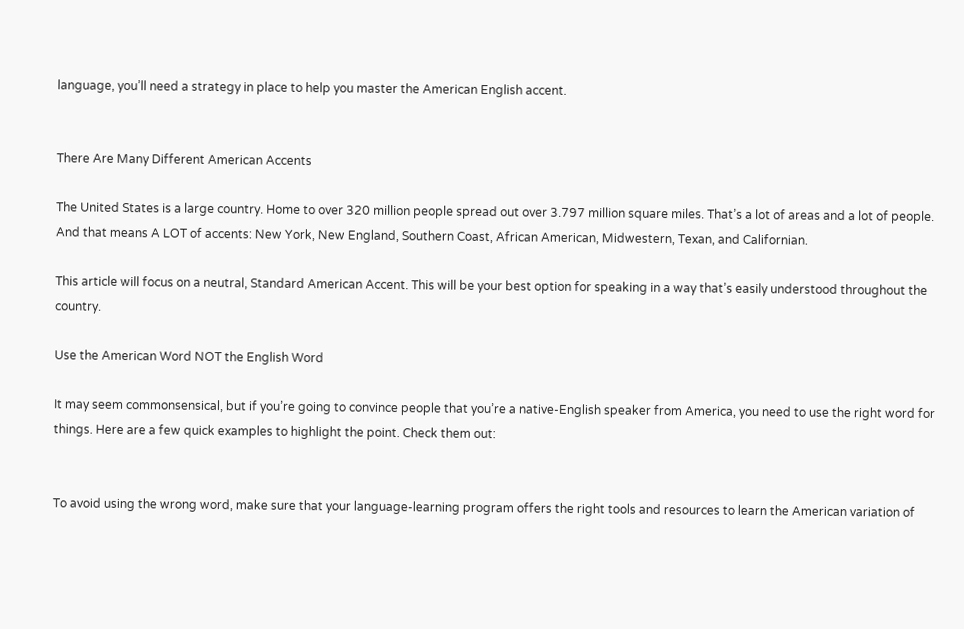language, you’ll need a strategy in place to help you master the American English accent.


There Are Many Different American Accents

The United States is a large country. Home to over 320 million people spread out over 3.797 million square miles. That’s a lot of areas and a lot of people. And that means A LOT of accents: New York, New England, Southern Coast, African American, Midwestern, Texan, and Californian.

This article will focus on a neutral, Standard American Accent. This will be your best option for speaking in a way that’s easily understood throughout the country.

Use the American Word NOT the English Word

It may seem commonsensical, but if you’re going to convince people that you’re a native-English speaker from America, you need to use the right word for things. Here are a few quick examples to highlight the point. Check them out:


To avoid using the wrong word, make sure that your language-learning program offers the right tools and resources to learn the American variation of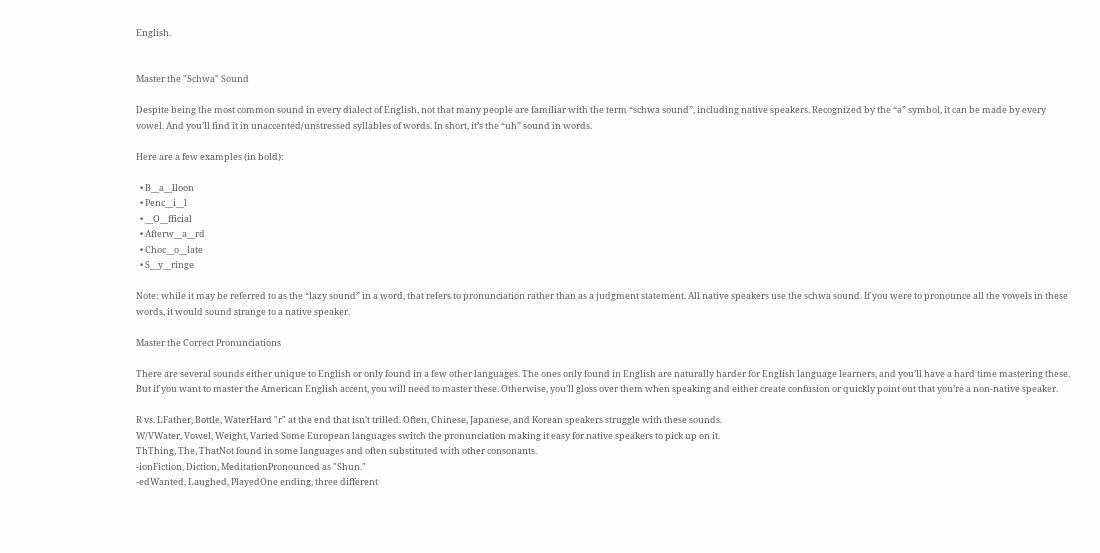English.


Master the "Schwa" Sound

Despite being the most common sound in every dialect of English, not that many people are familiar with the term “schwa sound”, including native speakers. Recognized by the “ǝ” symbol, it can be made by every vowel. And you’ll find it in unaccented/unstressed syllables of words. In short, it’s the “uh” sound in words.

Here are a few examples (in bold):

  • B__a__lloon
  • Penc__i__l
  • __O__fficial
  • Afterw__a__rd
  • Choc__o__late
  • S__y__ringe

Note: while it may be referred to as the “lazy sound” in a word, that refers to pronunciation rather than as a judgment statement. All native speakers use the schwa sound. If you were to pronounce all the vowels in these words, it would sound strange to a native speaker.

Master the Correct Pronunciations

There are several sounds either unique to English or only found in a few other languages. The ones only found in English are naturally harder for English language learners, and you’ll have a hard time mastering these. But if you want to master the American English accent, you will need to master these. Otherwise, you’ll gloss over them when speaking and either create confusion or quickly point out that you’re a non-native speaker.

R vs. LFather, Bottle, WaterHard "r" at the end that isn't trilled. Often, Chinese, Japanese, and Korean speakers struggle with these sounds.
W/VWater, Vowel, Weight, Varied Some European languages switch the pronunciation making it easy for native speakers to pick up on it.
ThThing, The, ThatNot found in some languages and often substituted with other consonants.
-ionFiction, Diction, MeditationPronounced as "Shun."
-edWanted, Laughed, PlayedOne ending, three different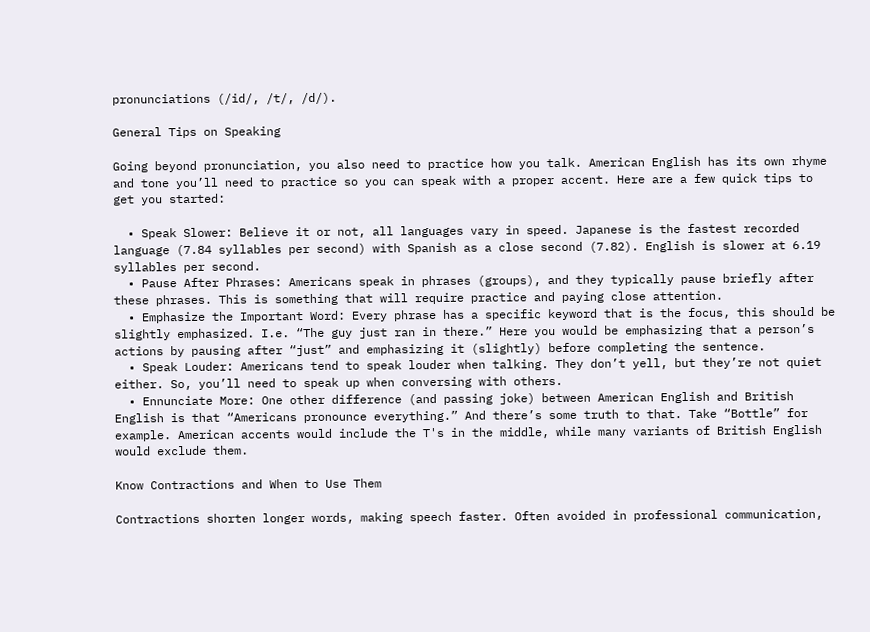pronunciations (/id/, /t/, /d/).

General Tips on Speaking

Going beyond pronunciation, you also need to practice how you talk. American English has its own rhyme and tone you’ll need to practice so you can speak with a proper accent. Here are a few quick tips to get you started:

  • Speak Slower: Believe it or not, all languages vary in speed. Japanese is the fastest recorded language (7.84 syllables per second) with Spanish as a close second (7.82). English is slower at 6.19 syllables per second.
  • Pause After Phrases: Americans speak in phrases (groups), and they typically pause briefly after these phrases. This is something that will require practice and paying close attention.
  • Emphasize the Important Word: Every phrase has a specific keyword that is the focus, this should be slightly emphasized. I.e. “The guy just ran in there.” Here you would be emphasizing that a person’s actions by pausing after “just” and emphasizing it (slightly) before completing the sentence.
  • Speak Louder: Americans tend to speak louder when talking. They don’t yell, but they’re not quiet either. So, you’ll need to speak up when conversing with others.
  • Ennunciate More: One other difference (and passing joke) between American English and British English is that “Americans pronounce everything.” And there’s some truth to that. Take “Bottle” for example. American accents would include the T's in the middle, while many variants of British English would exclude them.

Know Contractions and When to Use Them

Contractions shorten longer words, making speech faster. Often avoided in professional communication,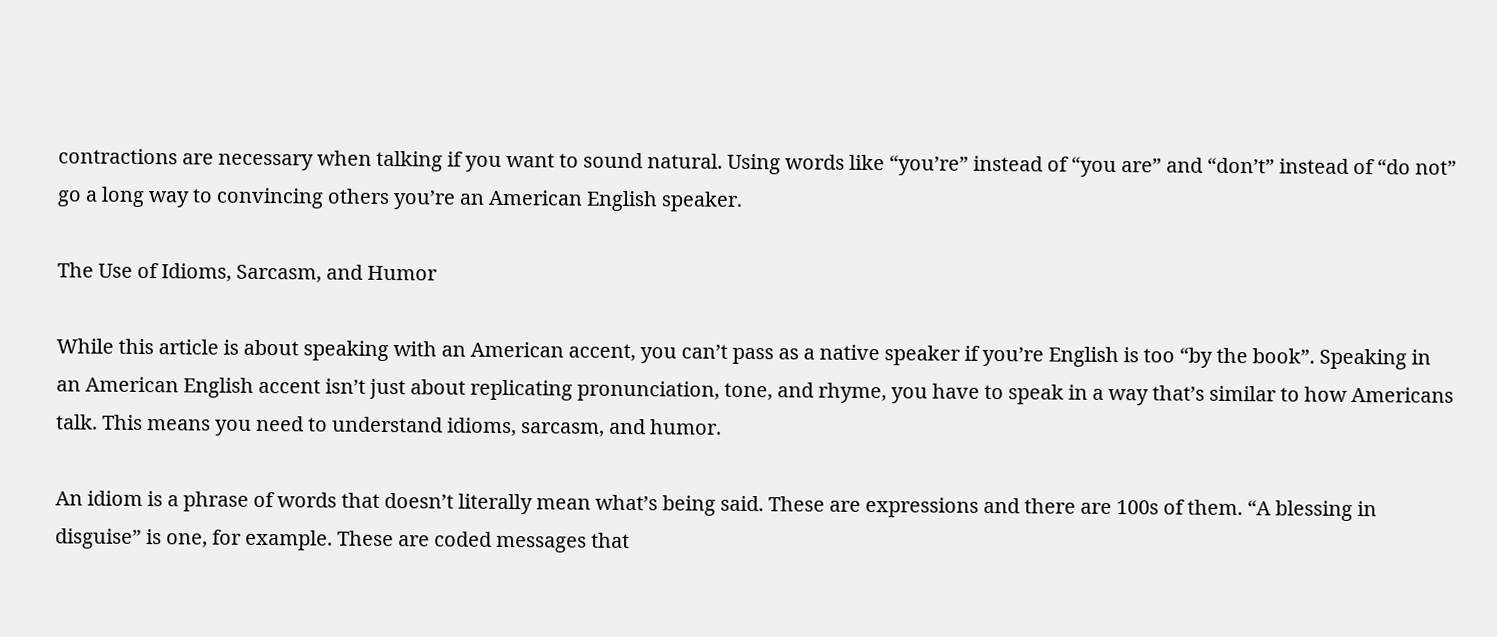contractions are necessary when talking if you want to sound natural. Using words like “you’re” instead of “you are” and “don’t” instead of “do not” go a long way to convincing others you’re an American English speaker.

The Use of Idioms, Sarcasm, and Humor

While this article is about speaking with an American accent, you can’t pass as a native speaker if you’re English is too “by the book”. Speaking in an American English accent isn’t just about replicating pronunciation, tone, and rhyme, you have to speak in a way that’s similar to how Americans talk. This means you need to understand idioms, sarcasm, and humor.

An idiom is a phrase of words that doesn’t literally mean what’s being said. These are expressions and there are 100s of them. “A blessing in disguise” is one, for example. These are coded messages that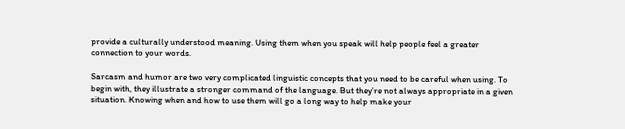provide a culturally understood meaning. Using them when you speak will help people feel a greater connection to your words.

Sarcasm and humor are two very complicated linguistic concepts that you need to be careful when using. To begin with, they illustrate a stronger command of the language. But they’re not always appropriate in a given situation. Knowing when and how to use them will go a long way to help make your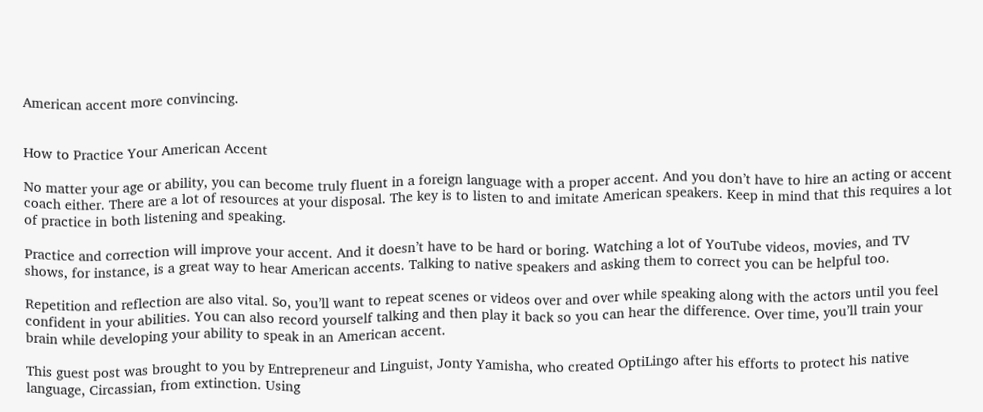American accent more convincing.


How to Practice Your American Accent

No matter your age or ability, you can become truly fluent in a foreign language with a proper accent. And you don’t have to hire an acting or accent coach either. There are a lot of resources at your disposal. The key is to listen to and imitate American speakers. Keep in mind that this requires a lot of practice in both listening and speaking.

Practice and correction will improve your accent. And it doesn’t have to be hard or boring. Watching a lot of YouTube videos, movies, and TV shows, for instance, is a great way to hear American accents. Talking to native speakers and asking them to correct you can be helpful too.

Repetition and reflection are also vital. So, you’ll want to repeat scenes or videos over and over while speaking along with the actors until you feel confident in your abilities. You can also record yourself talking and then play it back so you can hear the difference. Over time, you’ll train your brain while developing your ability to speak in an American accent.

This guest post was brought to you by Entrepreneur and Linguist, Jonty Yamisha, who created OptiLingo after his efforts to protect his native language, Circassian, from extinction. Using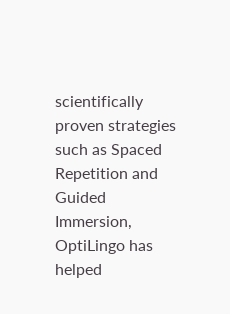scientifically proven strategies such as Spaced Repetition and Guided Immersion, OptiLingo has helped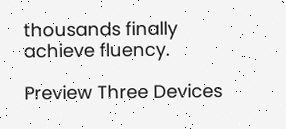thousands finally achieve fluency.

Preview Three Devices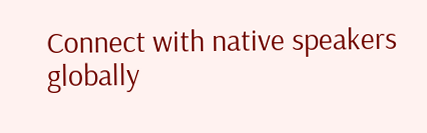Connect with native speakers globally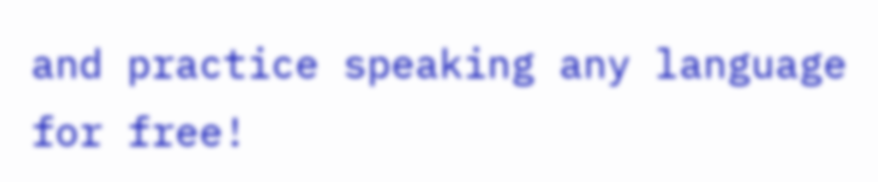and practice speaking any language for free!